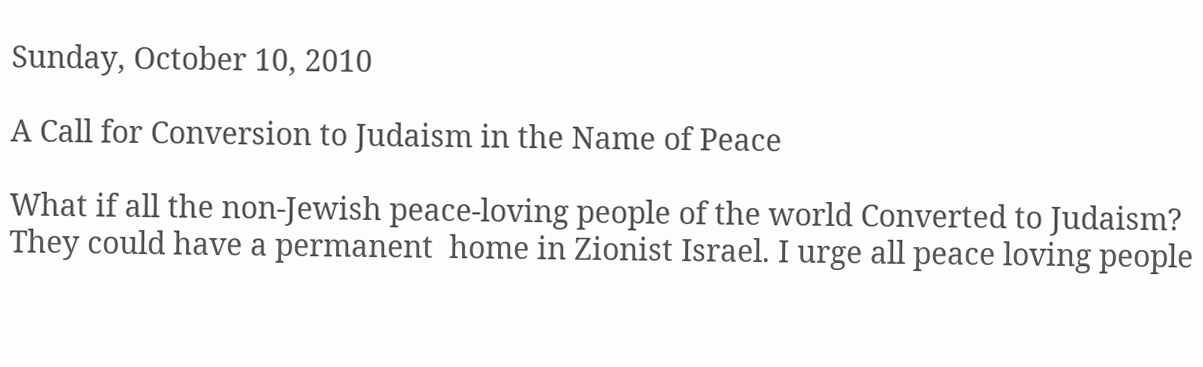Sunday, October 10, 2010

A Call for Conversion to Judaism in the Name of Peace

What if all the non-Jewish peace-loving people of the world Converted to Judaism?  They could have a permanent  home in Zionist Israel. I urge all peace loving people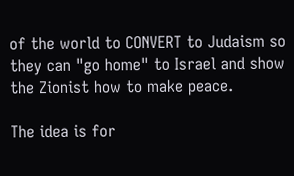of the world to CONVERT to Judaism so they can "go home" to Israel and show the Zionist how to make peace.

The idea is for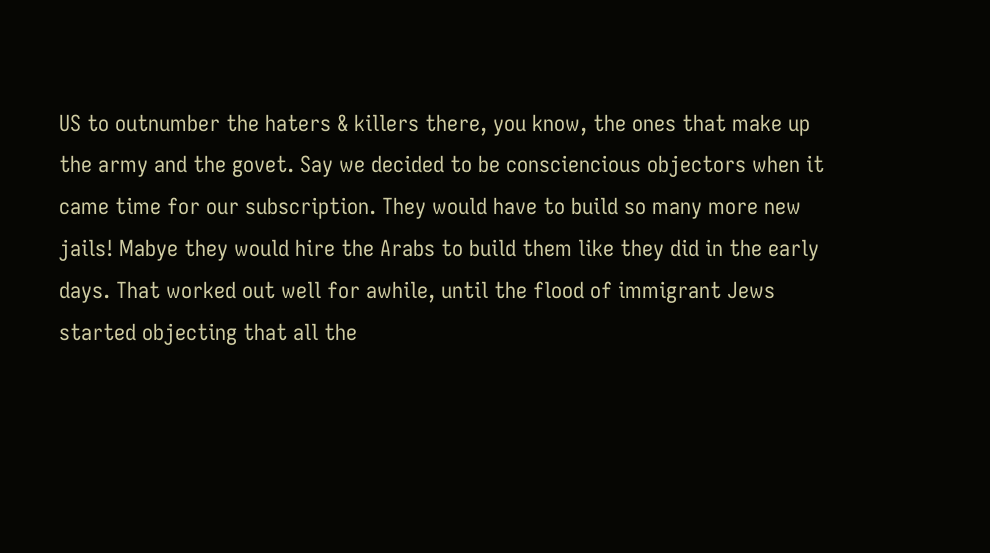US to outnumber the haters & killers there, you know, the ones that make up the army and the govet. Say we decided to be consciencious objectors when it came time for our subscription. They would have to build so many more new jails! Mabye they would hire the Arabs to build them like they did in the early days. That worked out well for awhile, until the flood of immigrant Jews started objecting that all the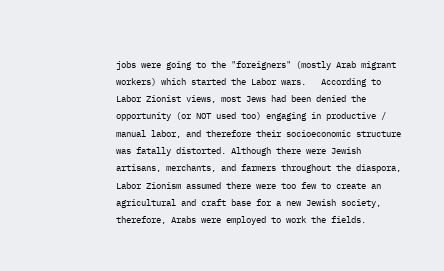jobs were going to the "foreigners" (mostly Arab migrant workers) which started the Labor wars.   According to Labor Zionist views, most Jews had been denied the opportunity (or NOT used too) engaging in productive / manual labor, and therefore their socioeconomic structure was fatally distorted. Although there were Jewish artisans, merchants, and farmers throughout the diaspora, Labor Zionism assumed there were too few to create an agricultural and craft base for a new Jewish society, therefore, Arabs were employed to work the fields.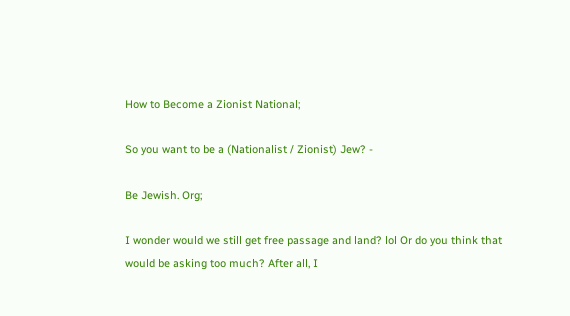How to Become a Zionist National;

So you want to be a (Nationalist / Zionist) Jew? -

Be Jewish. Org;

I wonder would we still get free passage and land? lol Or do you think that would be asking too much? After all, I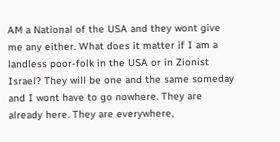AM a National of the USA and they wont give me any either. What does it matter if I am a landless poor-folk in the USA or in Zionist Israel? They will be one and the same someday and I wont have to go nowhere. They are already here. They are everywhere,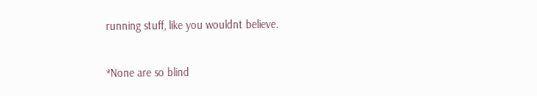running stuff, like you wouldnt believe.

*None are so blind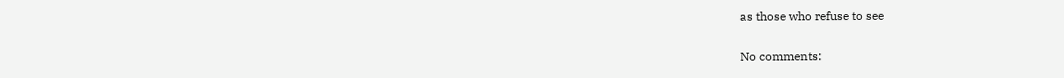as those who refuse to see

No comments: